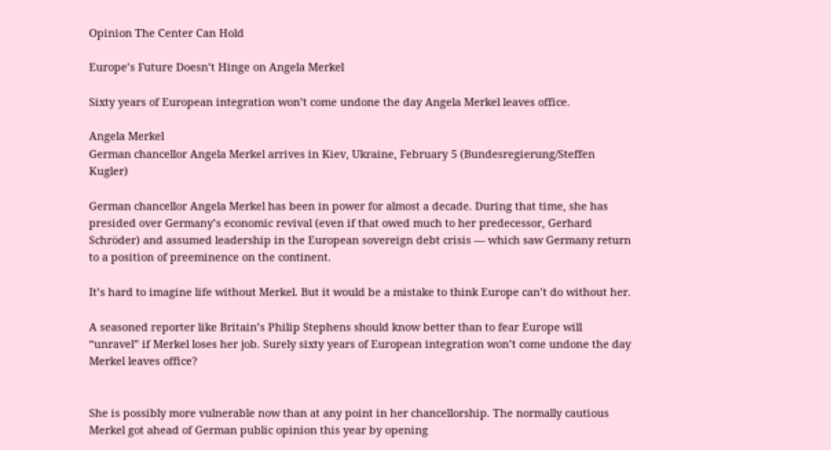Opinion The Center Can Hold

Europe’s Future Doesn’t Hinge on Angela Merkel

Sixty years of European integration won’t come undone the day Angela Merkel leaves office.

Angela Merkel
German chancellor Angela Merkel arrives in Kiev, Ukraine, February 5 (Bundesregierung/Steffen Kugler)

German chancellor Angela Merkel has been in power for almost a decade. During that time, she has presided over Germany’s economic revival (even if that owed much to her predecessor, Gerhard Schröder) and assumed leadership in the European sovereign debt crisis — which saw Germany return to a position of preeminence on the continent.

It’s hard to imagine life without Merkel. But it would be a mistake to think Europe can’t do without her.

A seasoned reporter like Britain’s Philip Stephens should know better than to fear Europe will “unravel” if Merkel loses her job. Surely sixty years of European integration won’t come undone the day Merkel leaves office?


She is possibly more vulnerable now than at any point in her chancellorship. The normally cautious Merkel got ahead of German public opinion this year by opening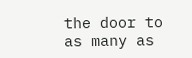the door to as many as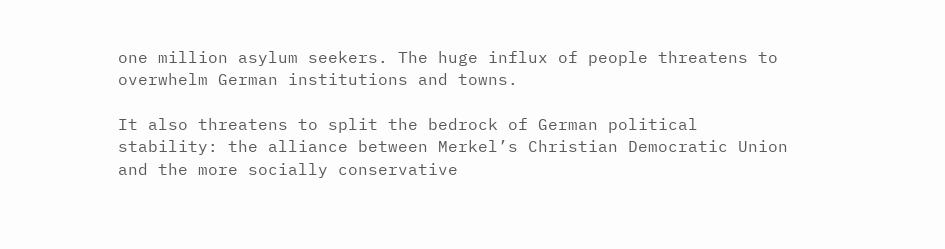one million asylum seekers. The huge influx of people threatens to overwhelm German institutions and towns.

It also threatens to split the bedrock of German political stability: the alliance between Merkel’s Christian Democratic Union and the more socially conservative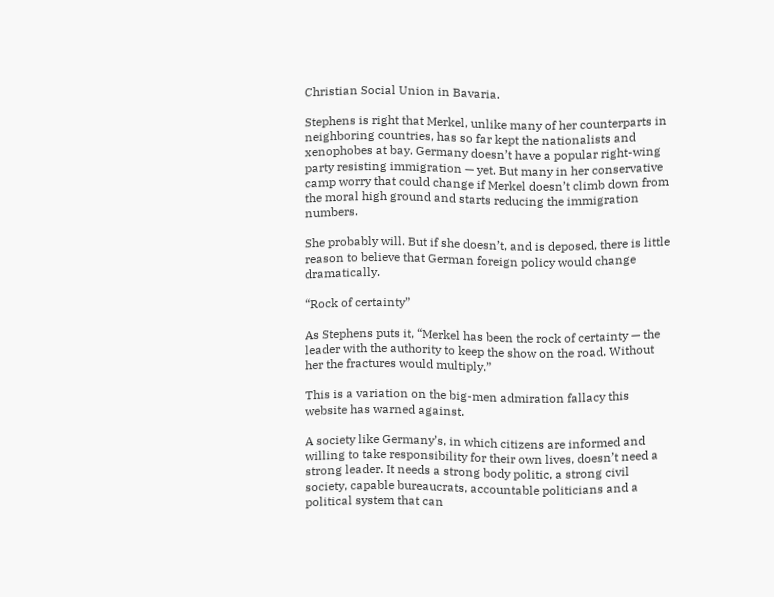Christian Social Union in Bavaria.

Stephens is right that Merkel, unlike many of her counterparts in neighboring countries, has so far kept the nationalists and xenophobes at bay. Germany doesn’t have a popular right-wing party resisting immigration — yet. But many in her conservative camp worry that could change if Merkel doesn’t climb down from the moral high ground and starts reducing the immigration numbers.

She probably will. But if she doesn’t, and is deposed, there is little reason to believe that German foreign policy would change dramatically.

“Rock of certainty”

As Stephens puts it, “Merkel has been the rock of certainty — the leader with the authority to keep the show on the road. Without her the fractures would multiply.”

This is a variation on the big-men admiration fallacy this website has warned against.

A society like Germany’s, in which citizens are informed and willing to take responsibility for their own lives, doesn’t need a strong leader. It needs a strong body politic, a strong civil society, capable bureaucrats, accountable politicians and a political system that can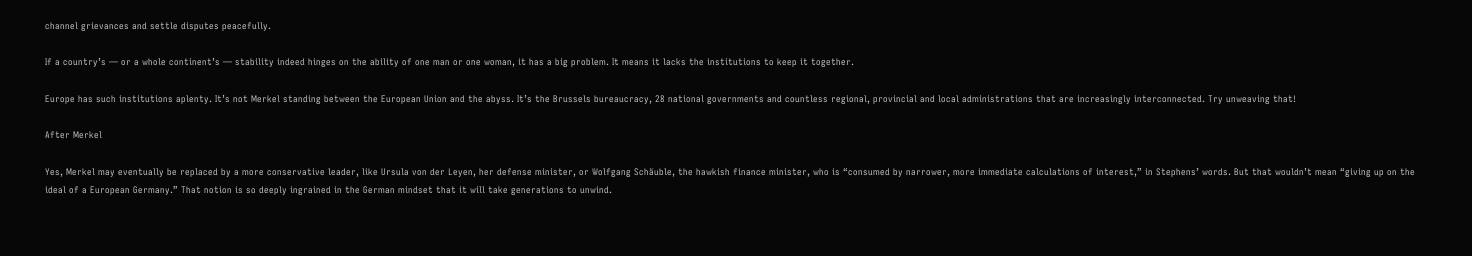channel grievances and settle disputes peacefully.

If a country’s — or a whole continent’s — stability indeed hinges on the ability of one man or one woman, it has a big problem. It means it lacks the institutions to keep it together.

Europe has such institutions aplenty. It’s not Merkel standing between the European Union and the abyss. It’s the Brussels bureaucracy, 28 national governments and countless regional, provincial and local administrations that are increasingly interconnected. Try unweaving that!

After Merkel

Yes, Merkel may eventually be replaced by a more conservative leader, like Ursula von der Leyen, her defense minister, or Wolfgang Schäuble, the hawkish finance minister, who is “consumed by narrower, more immediate calculations of interest,” in Stephens’ words. But that wouldn’t mean “giving up on the ideal of a European Germany.” That notion is so deeply ingrained in the German mindset that it will take generations to unwind.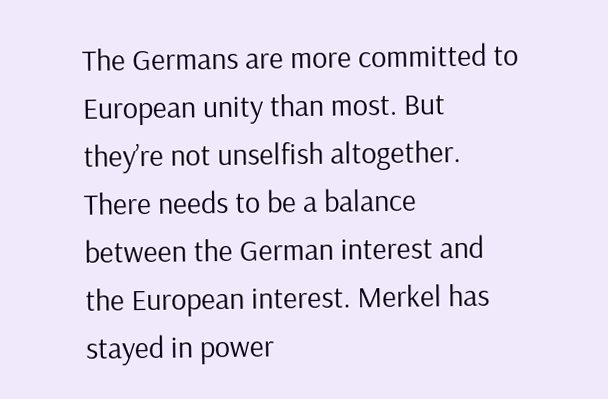The Germans are more committed to European unity than most. But they’re not unselfish altogether. There needs to be a balance between the German interest and the European interest. Merkel has stayed in power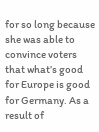for so long because she was able to convince voters that what’s good for Europe is good for Germany. As a result of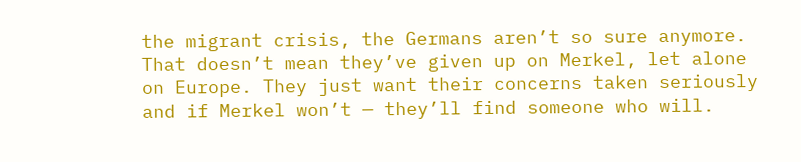the migrant crisis, the Germans aren’t so sure anymore. That doesn’t mean they’ve given up on Merkel, let alone on Europe. They just want their concerns taken seriously and if Merkel won’t — they’ll find someone who will.